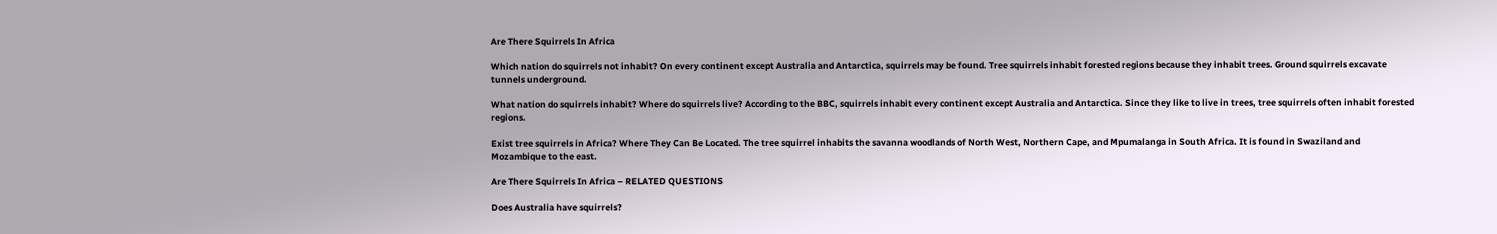Are There Squirrels In Africa

Which nation do squirrels not inhabit? On every continent except Australia and Antarctica, squirrels may be found. Tree squirrels inhabit forested regions because they inhabit trees. Ground squirrels excavate tunnels underground.

What nation do squirrels inhabit? Where do squirrels live? According to the BBC, squirrels inhabit every continent except Australia and Antarctica. Since they like to live in trees, tree squirrels often inhabit forested regions.

Exist tree squirrels in Africa? Where They Can Be Located. The tree squirrel inhabits the savanna woodlands of North West, Northern Cape, and Mpumalanga in South Africa. It is found in Swaziland and Mozambique to the east.

Are There Squirrels In Africa – RELATED QUESTIONS

Does Australia have squirrels?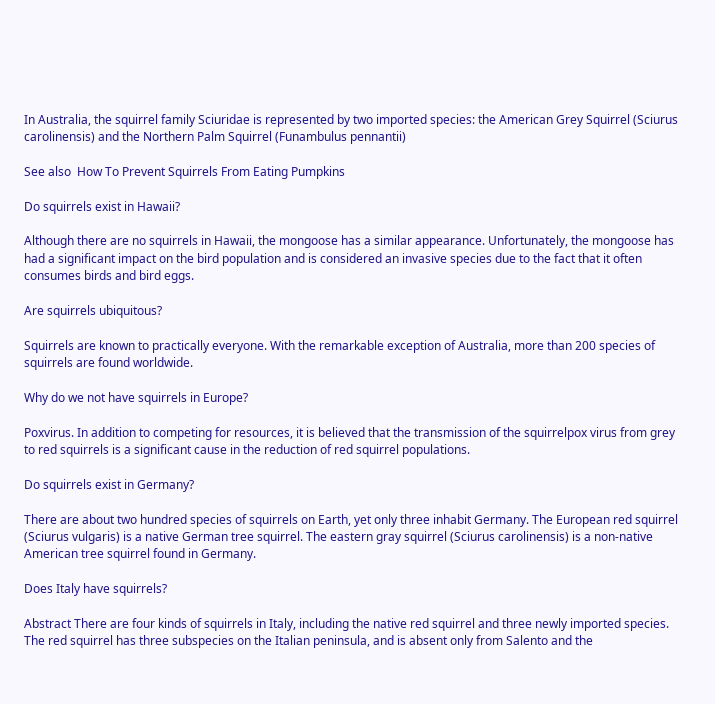In Australia, the squirrel family Sciuridae is represented by two imported species: the American Grey Squirrel (Sciurus carolinensis) and the Northern Palm Squirrel (Funambulus pennantii)

See also  How To Prevent Squirrels From Eating Pumpkins

Do squirrels exist in Hawaii?

Although there are no squirrels in Hawaii, the mongoose has a similar appearance. Unfortunately, the mongoose has had a significant impact on the bird population and is considered an invasive species due to the fact that it often consumes birds and bird eggs.

Are squirrels ubiquitous?

Squirrels are known to practically everyone. With the remarkable exception of Australia, more than 200 species of squirrels are found worldwide.

Why do we not have squirrels in Europe?

Poxvirus. In addition to competing for resources, it is believed that the transmission of the squirrelpox virus from grey to red squirrels is a significant cause in the reduction of red squirrel populations.

Do squirrels exist in Germany?

There are about two hundred species of squirrels on Earth, yet only three inhabit Germany. The European red squirrel (Sciurus vulgaris) is a native German tree squirrel. The eastern gray squirrel (Sciurus carolinensis) is a non-native American tree squirrel found in Germany.

Does Italy have squirrels?

Abstract There are four kinds of squirrels in Italy, including the native red squirrel and three newly imported species. The red squirrel has three subspecies on the Italian peninsula, and is absent only from Salento and the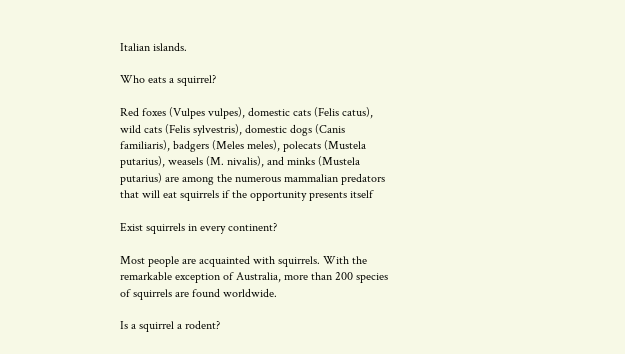Italian islands.

Who eats a squirrel?

Red foxes (Vulpes vulpes), domestic cats (Felis catus), wild cats (Felis sylvestris), domestic dogs (Canis familiaris), badgers (Meles meles), polecats (Mustela putarius), weasels (M. nivalis), and minks (Mustela putarius) are among the numerous mammalian predators that will eat squirrels if the opportunity presents itself

Exist squirrels in every continent?

Most people are acquainted with squirrels. With the remarkable exception of Australia, more than 200 species of squirrels are found worldwide.

Is a squirrel a rodent?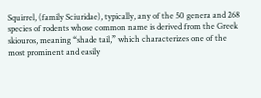Squirrel, (family Sciuridae), typically, any of the 50 genera and 268 species of rodents whose common name is derived from the Greek skiouros, meaning “shade tail,” which characterizes one of the most prominent and easily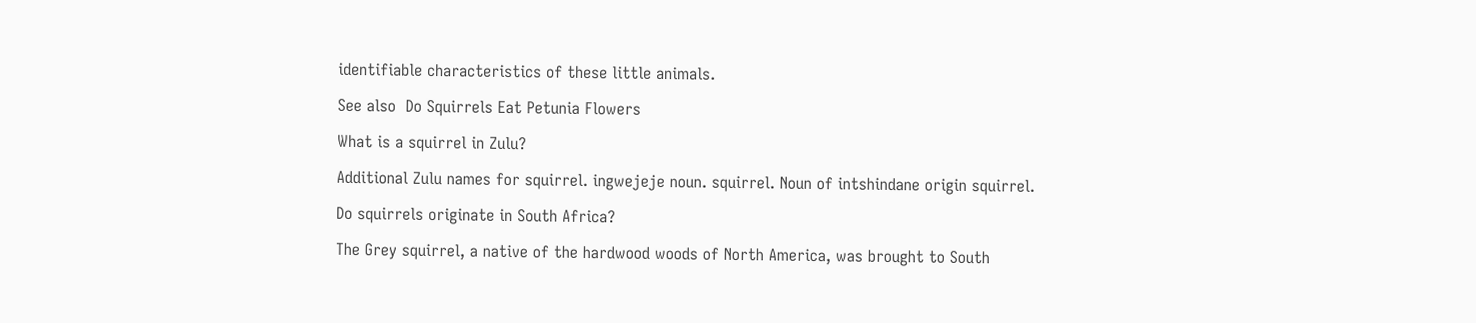identifiable characteristics of these little animals.

See also  Do Squirrels Eat Petunia Flowers

What is a squirrel in Zulu?

Additional Zulu names for squirrel. ingwejeje noun. squirrel. Noun of intshindane origin squirrel.

Do squirrels originate in South Africa?

The Grey squirrel, a native of the hardwood woods of North America, was brought to South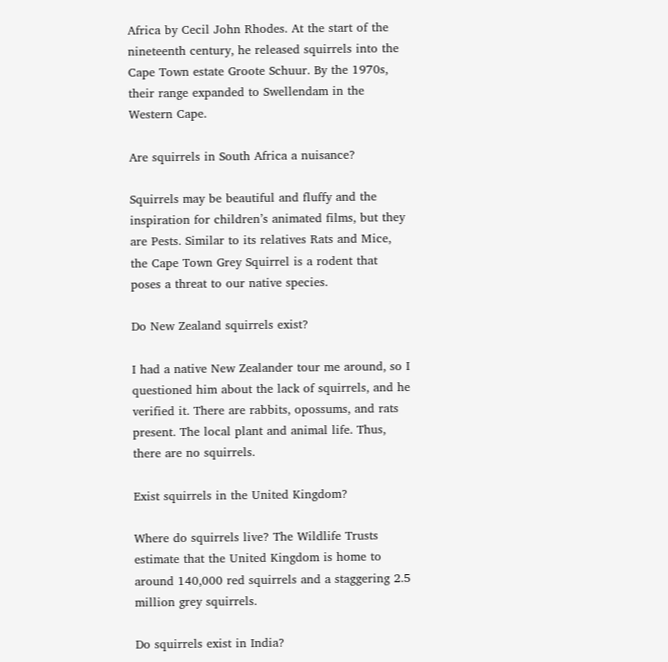Africa by Cecil John Rhodes. At the start of the nineteenth century, he released squirrels into the Cape Town estate Groote Schuur. By the 1970s, their range expanded to Swellendam in the Western Cape.

Are squirrels in South Africa a nuisance?

Squirrels may be beautiful and fluffy and the inspiration for children’s animated films, but they are Pests. Similar to its relatives Rats and Mice, the Cape Town Grey Squirrel is a rodent that poses a threat to our native species.

Do New Zealand squirrels exist?

I had a native New Zealander tour me around, so I questioned him about the lack of squirrels, and he verified it. There are rabbits, opossums, and rats present. The local plant and animal life. Thus, there are no squirrels.

Exist squirrels in the United Kingdom?

Where do squirrels live? The Wildlife Trusts estimate that the United Kingdom is home to around 140,000 red squirrels and a staggering 2.5 million grey squirrels.

Do squirrels exist in India?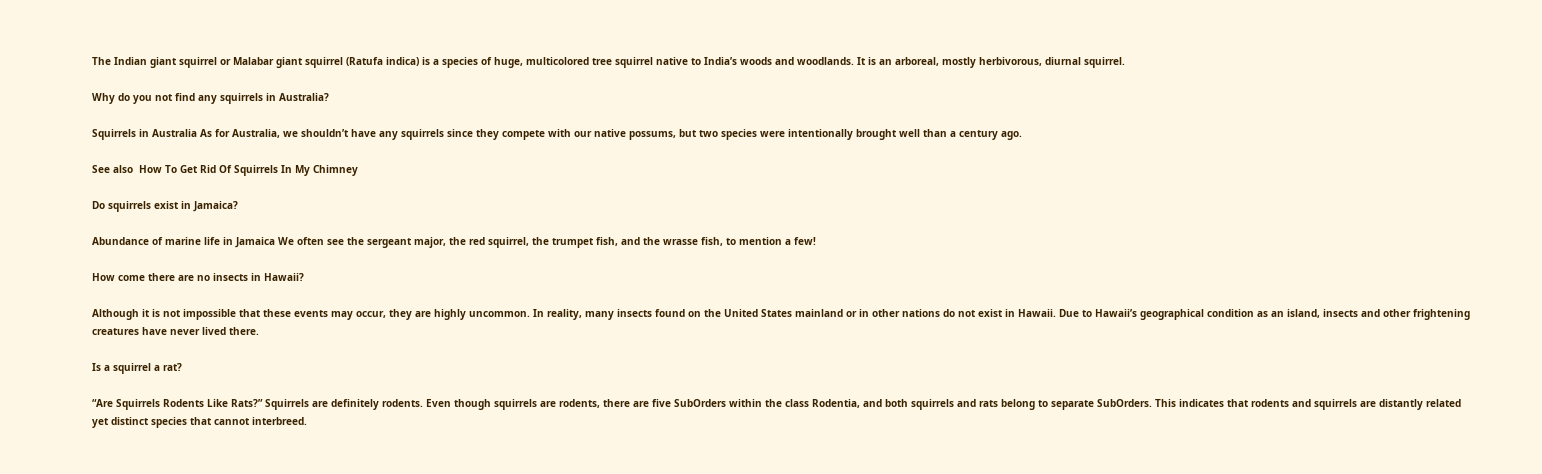The Indian giant squirrel or Malabar giant squirrel (Ratufa indica) is a species of huge, multicolored tree squirrel native to India’s woods and woodlands. It is an arboreal, mostly herbivorous, diurnal squirrel.

Why do you not find any squirrels in Australia?

Squirrels in Australia As for Australia, we shouldn’t have any squirrels since they compete with our native possums, but two species were intentionally brought well than a century ago.

See also  How To Get Rid Of Squirrels In My Chimney

Do squirrels exist in Jamaica?

Abundance of marine life in Jamaica We often see the sergeant major, the red squirrel, the trumpet fish, and the wrasse fish, to mention a few!

How come there are no insects in Hawaii?

Although it is not impossible that these events may occur, they are highly uncommon. In reality, many insects found on the United States mainland or in other nations do not exist in Hawaii. Due to Hawaii’s geographical condition as an island, insects and other frightening creatures have never lived there.

Is a squirrel a rat?

“Are Squirrels Rodents Like Rats?” Squirrels are definitely rodents. Even though squirrels are rodents, there are five SubOrders within the class Rodentia, and both squirrels and rats belong to separate SubOrders. This indicates that rodents and squirrels are distantly related yet distinct species that cannot interbreed.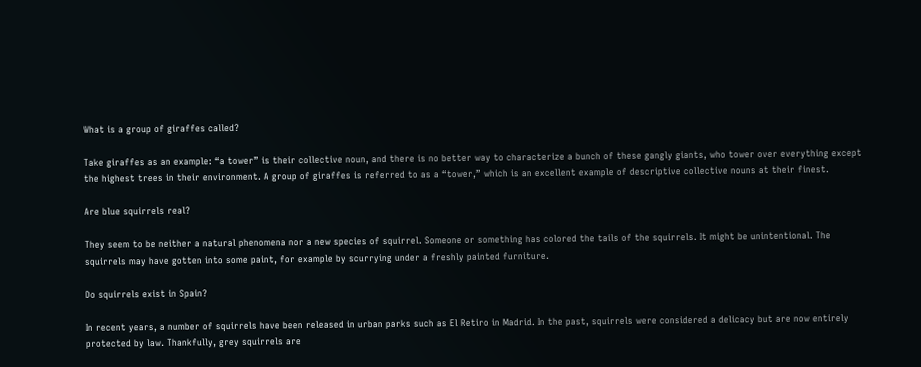What is a group of giraffes called?

Take giraffes as an example: “a tower” is their collective noun, and there is no better way to characterize a bunch of these gangly giants, who tower over everything except the highest trees in their environment. A group of giraffes is referred to as a “tower,” which is an excellent example of descriptive collective nouns at their finest.

Are blue squirrels real?

They seem to be neither a natural phenomena nor a new species of squirrel. Someone or something has colored the tails of the squirrels. It might be unintentional. The squirrels may have gotten into some paint, for example by scurrying under a freshly painted furniture.

Do squirrels exist in Spain?

In recent years, a number of squirrels have been released in urban parks such as El Retiro in Madrid. In the past, squirrels were considered a delicacy but are now entirely protected by law. Thankfully, grey squirrels are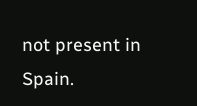not present in Spain.